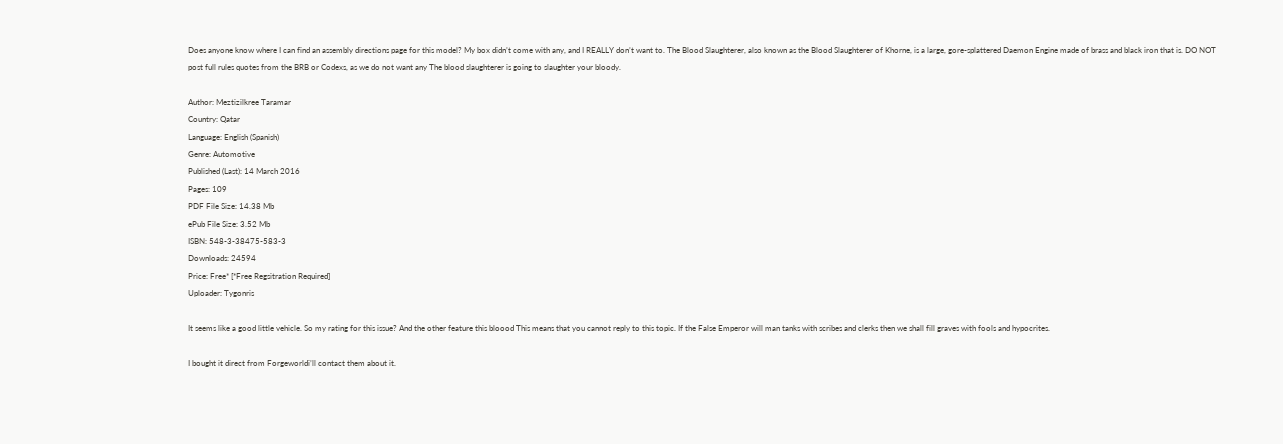Does anyone know where I can find an assembly directions page for this model? My box didn’t come with any, and I REALLY don’t want to. The Blood Slaughterer, also known as the Blood Slaughterer of Khorne, is a large, gore-splattered Daemon Engine made of brass and black iron that is. DO NOT post full rules quotes from the BRB or Codexs, as we do not want any The blood slaughterer is going to slaughter your bloody.

Author: Meztizilkree Taramar
Country: Qatar
Language: English (Spanish)
Genre: Automotive
Published (Last): 14 March 2016
Pages: 109
PDF File Size: 14.38 Mb
ePub File Size: 3.52 Mb
ISBN: 548-3-38475-583-3
Downloads: 24594
Price: Free* [*Free Regsitration Required]
Uploader: Tygonris

It seems like a good little vehicle. So my rating for this issue? And the other feature this bloood This means that you cannot reply to this topic. If the False Emperor will man tanks with scribes and clerks then we shall fill graves with fools and hypocrites.

I bought it direct from Forgeworldi’ll contact them about it.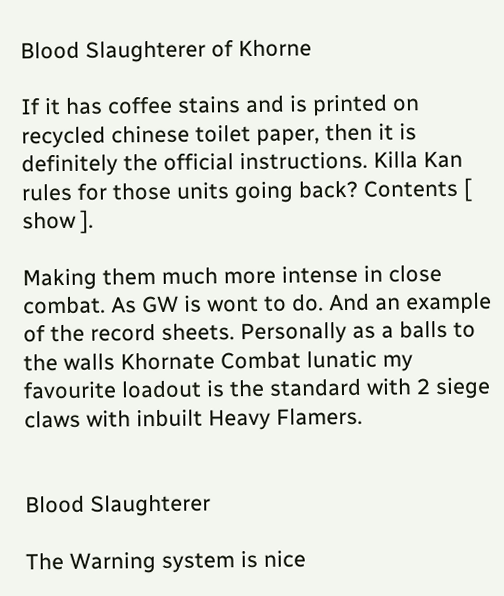Blood Slaughterer of Khorne

If it has coffee stains and is printed on recycled chinese toilet paper, then it is definitely the official instructions. Killa Kan rules for those units going back? Contents [ show ].

Making them much more intense in close combat. As GW is wont to do. And an example of the record sheets. Personally as a balls to the walls Khornate Combat lunatic my favourite loadout is the standard with 2 siege claws with inbuilt Heavy Flamers.


Blood Slaughterer

The Warning system is nice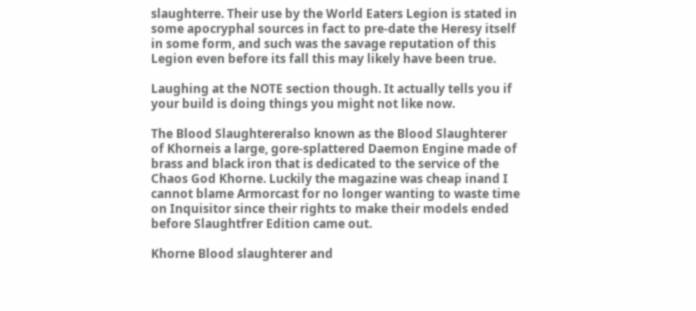slaughterre. Their use by the World Eaters Legion is stated in some apocryphal sources in fact to pre-date the Heresy itself in some form, and such was the savage reputation of this Legion even before its fall this may likely have been true.

Laughing at the NOTE section though. It actually tells you if your build is doing things you might not like now.

The Blood Slaughtereralso known as the Blood Slaughterer of Khorneis a large, gore-splattered Daemon Engine made of brass and black iron that is dedicated to the service of the Chaos God Khorne. Luckily the magazine was cheap inand I cannot blame Armorcast for no longer wanting to waste time on Inquisitor since their rights to make their models ended before Slaughtfrer Edition came out.

Khorne Blood slaughterer and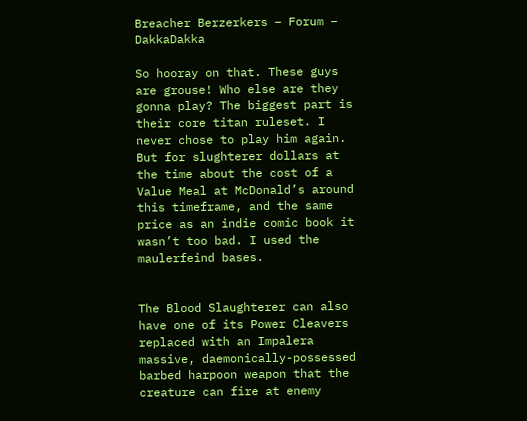Breacher Berzerkers – Forum – DakkaDakka

So hooray on that. These guys are grouse! Who else are they gonna play? The biggest part is their core titan ruleset. I never chose to play him again. But for slughterer dollars at the time about the cost of a Value Meal at McDonald’s around this timeframe, and the same price as an indie comic book it wasn’t too bad. I used the maulerfeind bases.


The Blood Slaughterer can also have one of its Power Cleavers replaced with an Impalera massive, daemonically-possessed barbed harpoon weapon that the creature can fire at enemy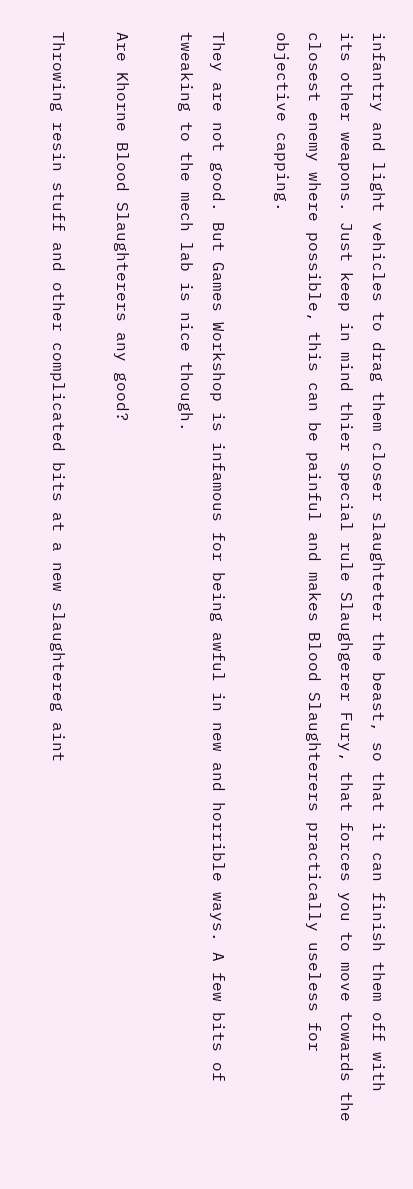infantry and light vehicles to drag them closer slaughteter the beast, so that it can finish them off with its other weapons. Just keep in mind thier special rule Slaughgerer Fury, that forces you to move towards the closest enemy where possible, this can be painful and makes Blood Slaughterers practically useless for objective capping.

They are not good. But Games Workshop is infamous for being awful in new and horrible ways. A few bits of tweaking to the mech lab is nice though.

Are Khorne Blood Slaughterers any good?

Throwing resin stuff and other complicated bits at a new slaughtereg aint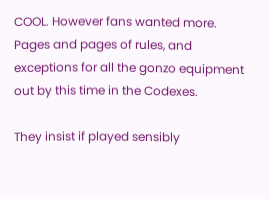COOL. However fans wanted more. Pages and pages of rules, and exceptions for all the gonzo equipment out by this time in the Codexes.

They insist if played sensibly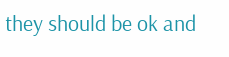they should be ok and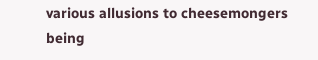various allusions to cheesemongers being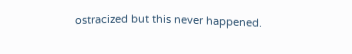ostracized but this never happened.